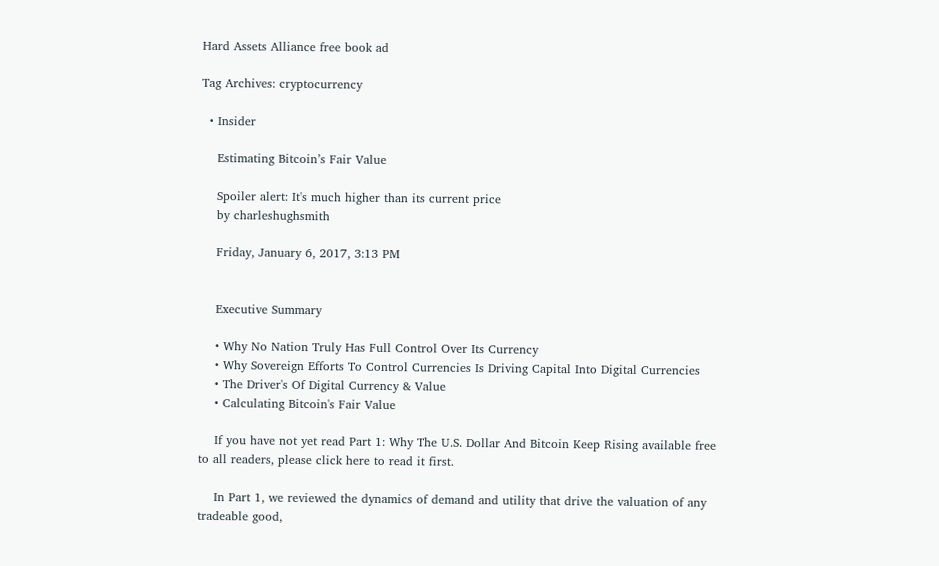Hard Assets Alliance free book ad

Tag Archives: cryptocurrency

  • Insider

    Estimating Bitcoin’s Fair Value

    Spoiler alert: It's much higher than its current price
    by charleshughsmith

    Friday, January 6, 2017, 3:13 PM


    Executive Summary

    • Why No Nation Truly Has Full Control Over Its Currency
    • Why Sovereign Efforts To Control Currencies Is Driving Capital Into Digital Currencies
    • The Driver's Of Digital Currency & Value
    • Calculating Bitcoin's Fair Value

    If you have not yet read Part 1: Why The U.S. Dollar And Bitcoin Keep Rising available free to all readers, please click here to read it first.

    In Part 1, we reviewed the dynamics of demand and utility that drive the valuation of any tradeable good,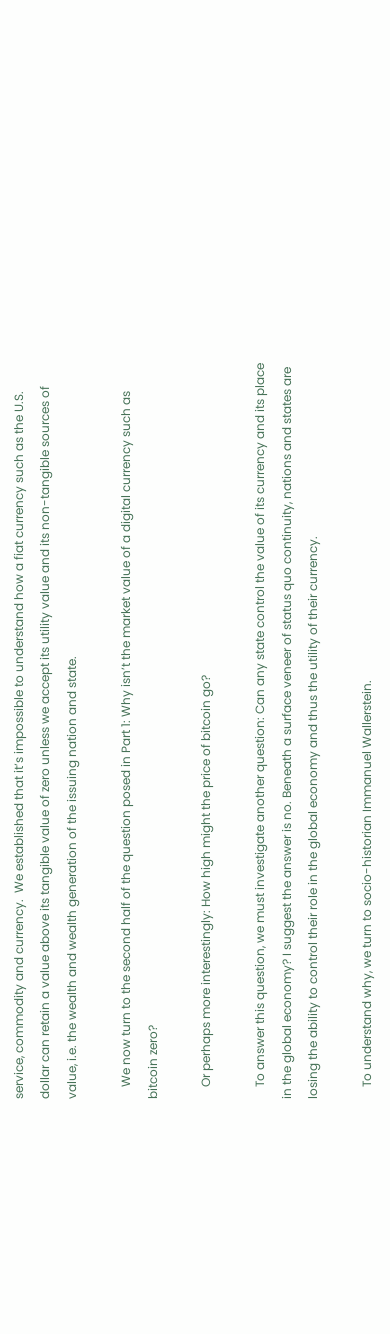service, commodity and currency.  We established that it’s impossible to understand how a fiat currency such as the U.S. dollar can retain a value above its tangible value of zero unless we accept its utility value and its non-tangible sources of value, i.e. the wealth and wealth generation of the issuing nation and state.

    We now turn to the second half of the question posed in Part 1: Why isn’t the market value of a digital currency such as bitcoin zero?

    Or perhaps more interestingly: How high might the price of bitcoin go?

    To answer this question, we must investigate another question: Can any state control the value of its currency and its place in the global economy? I suggest the answer is no. Beneath a surface veneer of status quo continuity, nations and states are losing the ability to control their role in the global economy and thus the utility of their currency.

    To understand why, we turn to socio-historian Immanuel Wallerstein.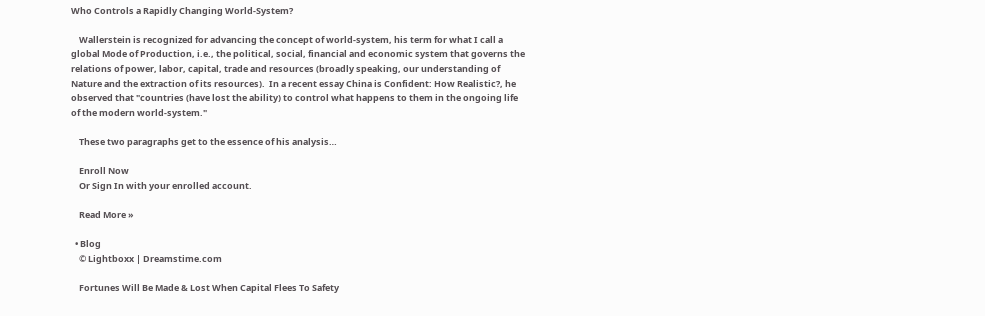Who Controls a Rapidly Changing World-System?

    Wallerstein is recognized for advancing the concept of world-system, his term for what I call a global Mode of Production, i.e., the political, social, financial and economic system that governs the relations of power, labor, capital, trade and resources (broadly speaking, our understanding of Nature and the extraction of its resources).  In a recent essay China is Confident: How Realistic?, he observed that "countries (have lost the ability) to control what happens to them in the ongoing life of the modern world-system."

    These two paragraphs get to the essence of his analysis…

    Enroll Now
    Or Sign In with your enrolled account.

    Read More »

  • Blog
    © Lightboxx | Dreamstime.com

    Fortunes Will Be Made & Lost When Capital Flees To Safety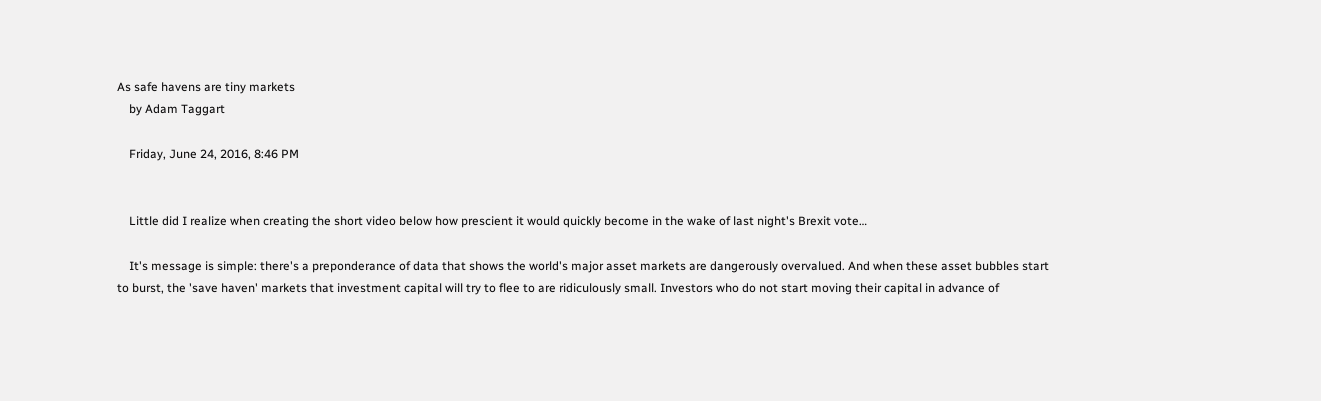As safe havens are tiny markets
    by Adam Taggart

    Friday, June 24, 2016, 8:46 PM


    Little did I realize when creating the short video below how prescient it would quickly become in the wake of last night's Brexit vote…

    It's message is simple: there's a preponderance of data that shows the world's major asset markets are dangerously overvalued. And when these asset bubbles start to burst, the 'save haven' markets that investment capital will try to flee to are ridiculously small. Investors who do not start moving their capital in advance of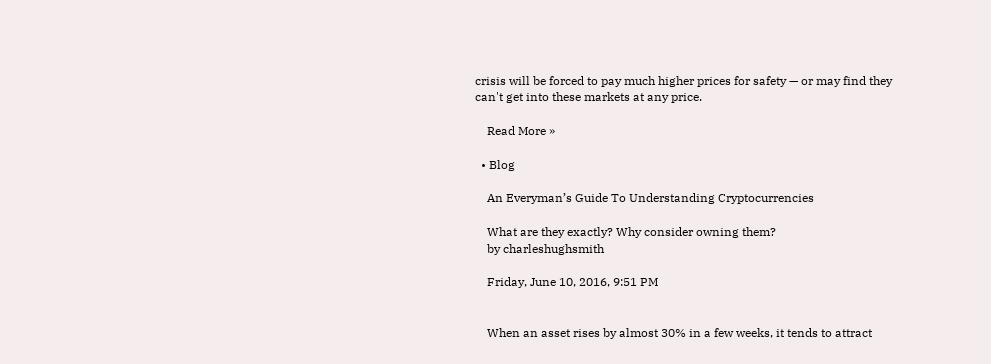crisis will be forced to pay much higher prices for safety — or may find they can't get into these markets at any price.

    Read More »

  • Blog

    An Everyman’s Guide To Understanding Cryptocurrencies

    What are they exactly? Why consider owning them?
    by charleshughsmith

    Friday, June 10, 2016, 9:51 PM


    When an asset rises by almost 30% in a few weeks, it tends to attract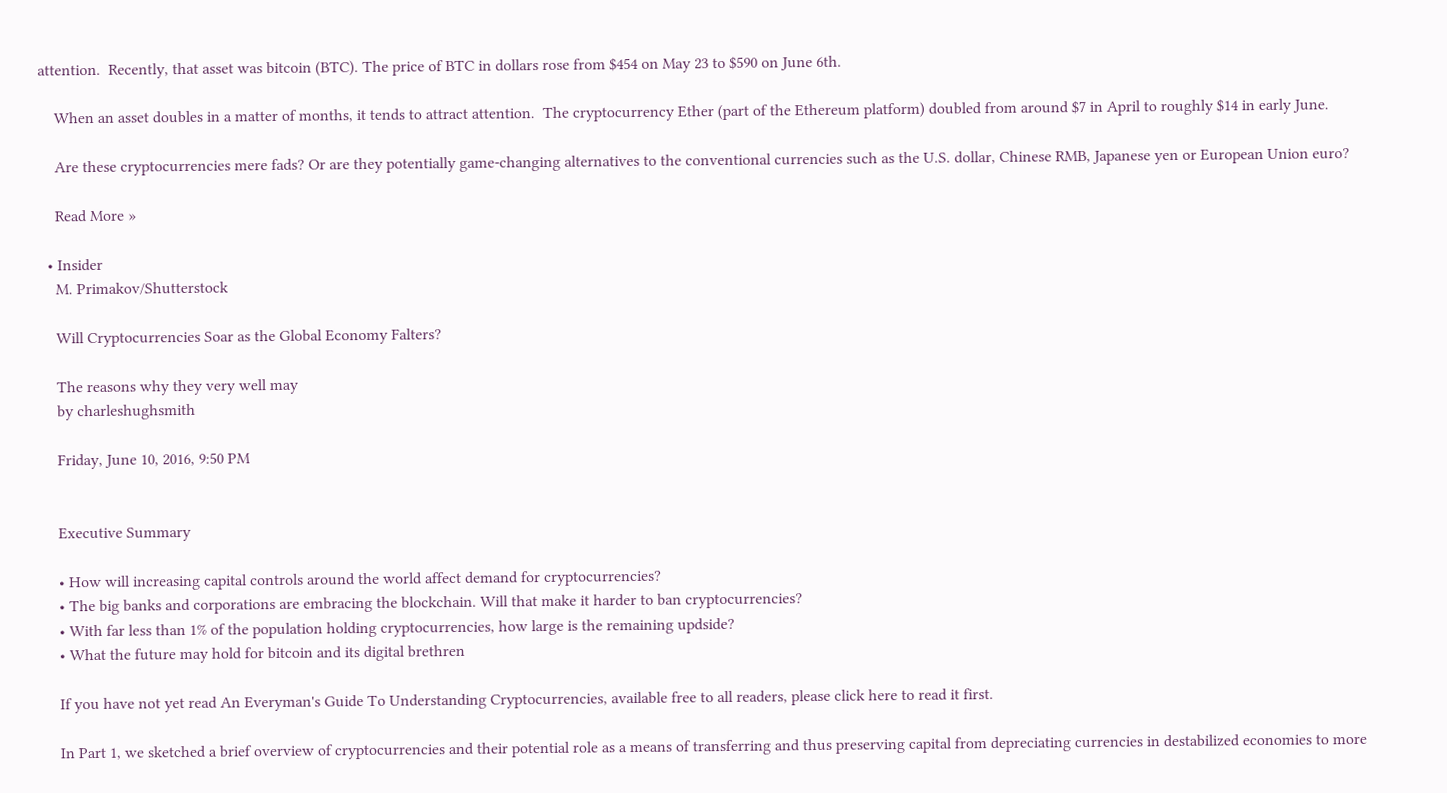attention.  Recently, that asset was bitcoin (BTC). The price of BTC in dollars rose from $454 on May 23 to $590 on June 6th.

    When an asset doubles in a matter of months, it tends to attract attention.  The cryptocurrency Ether (part of the Ethereum platform) doubled from around $7 in April to roughly $14 in early June.

    Are these cryptocurrencies mere fads? Or are they potentially game-changing alternatives to the conventional currencies such as the U.S. dollar, Chinese RMB, Japanese yen or European Union euro?

    Read More »

  • Insider
    M. Primakov/Shutterstock

    Will Cryptocurrencies Soar as the Global Economy Falters?

    The reasons why they very well may
    by charleshughsmith

    Friday, June 10, 2016, 9:50 PM


    Executive Summary

    • How will increasing capital controls around the world affect demand for cryptocurrencies?
    • The big banks and corporations are embracing the blockchain. Will that make it harder to ban cryptocurrencies?
    • With far less than 1% of the population holding cryptocurrencies, how large is the remaining updside?
    • What the future may hold for bitcoin and its digital brethren

    If you have not yet read An Everyman's Guide To Understanding Cryptocurrencies, available free to all readers, please click here to read it first.

    In Part 1, we sketched a brief overview of cryptocurrencies and their potential role as a means of transferring and thus preserving capital from depreciating currencies in destabilized economies to more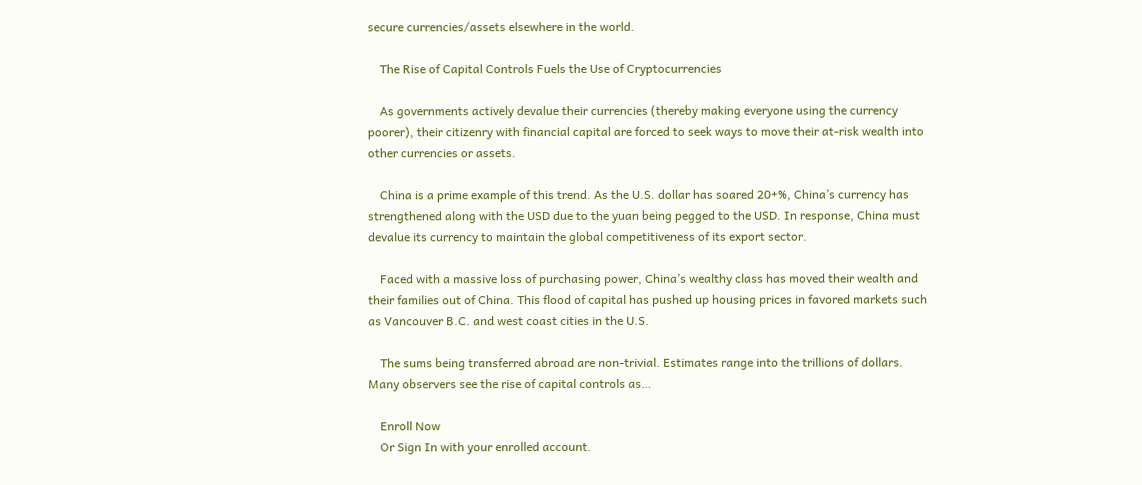secure currencies/assets elsewhere in the world.

    The Rise of Capital Controls Fuels the Use of Cryptocurrencies

    As governments actively devalue their currencies (thereby making everyone using the currency poorer), their citizenry with financial capital are forced to seek ways to move their at-risk wealth into other currencies or assets.

    China is a prime example of this trend. As the U.S. dollar has soared 20+%, China’s currency has strengthened along with the USD due to the yuan being pegged to the USD. In response, China must devalue its currency to maintain the global competitiveness of its export sector.

    Faced with a massive loss of purchasing power, China’s wealthy class has moved their wealth and their families out of China. This flood of capital has pushed up housing prices in favored markets such as Vancouver B.C. and west coast cities in the U.S.

    The sums being transferred abroad are non-trivial. Estimates range into the trillions of dollars. Many observers see the rise of capital controls as…

    Enroll Now
    Or Sign In with your enrolled account.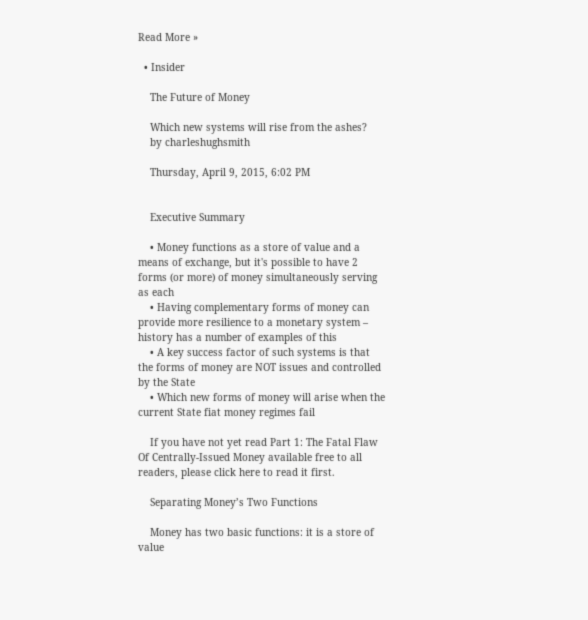Read More »

  • Insider

    The Future of Money

    Which new systems will rise from the ashes?
    by charleshughsmith

    Thursday, April 9, 2015, 6:02 PM


    Executive Summary

    • Money functions as a store of value and a means of exchange, but it's possible to have 2 forms (or more) of money simultaneously serving as each
    • Having complementary forms of money can provide more resilience to a monetary system – history has a number of examples of this
    • A key success factor of such systems is that the forms of money are NOT issues and controlled by the State
    • Which new forms of money will arise when the current State fiat money regimes fail

    If you have not yet read Part 1: The Fatal Flaw Of Centrally-Issued Money available free to all readers, please click here to read it first.

    Separating Money’s Two Functions

    Money has two basic functions: it is a store of value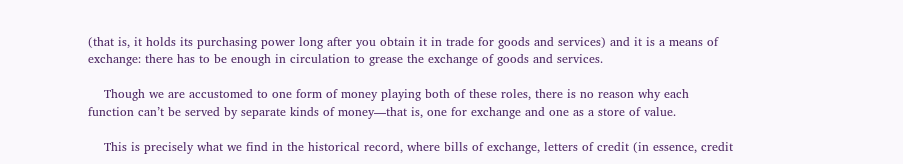(that is, it holds its purchasing power long after you obtain it in trade for goods and services) and it is a means of exchange: there has to be enough in circulation to grease the exchange of goods and services.

    Though we are accustomed to one form of money playing both of these roles, there is no reason why each function can’t be served by separate kinds of money—that is, one for exchange and one as a store of value.

    This is precisely what we find in the historical record, where bills of exchange, letters of credit (in essence, credit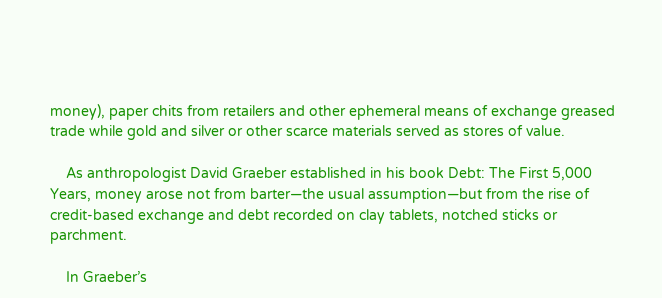money), paper chits from retailers and other ephemeral means of exchange greased trade while gold and silver or other scarce materials served as stores of value.

    As anthropologist David Graeber established in his book Debt: The First 5,000 Years, money arose not from barter—the usual assumption—but from the rise of credit-based exchange and debt recorded on clay tablets, notched sticks or parchment.

    In Graeber’s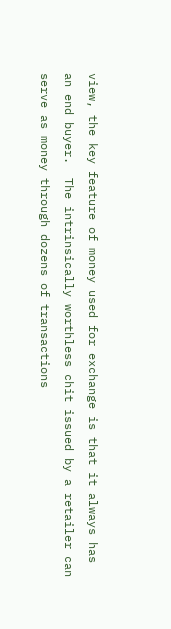view, the key feature of money used for exchange is that it always has an end buyer.  The intrinsically worthless chit issued by a retailer can serve as money through dozens of transactions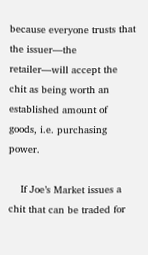because everyone trusts that the issuer—the retailer—will accept the chit as being worth an established amount of goods, i.e. purchasing power.

    If Joe’s Market issues a chit that can be traded for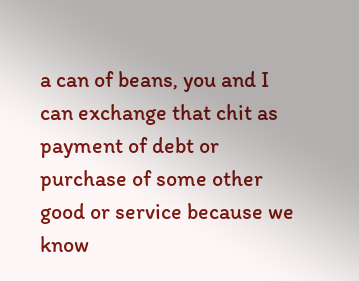a can of beans, you and I can exchange that chit as payment of debt or purchase of some other good or service because we know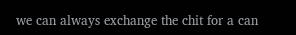we can always exchange the chit for a can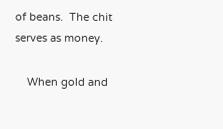of beans.  The chit serves as money.

    When gold and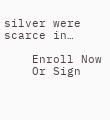silver were scarce in…

    Enroll Now
    Or Sign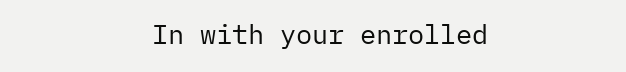In with your enrolled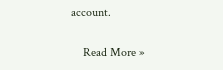account.

    Read More »